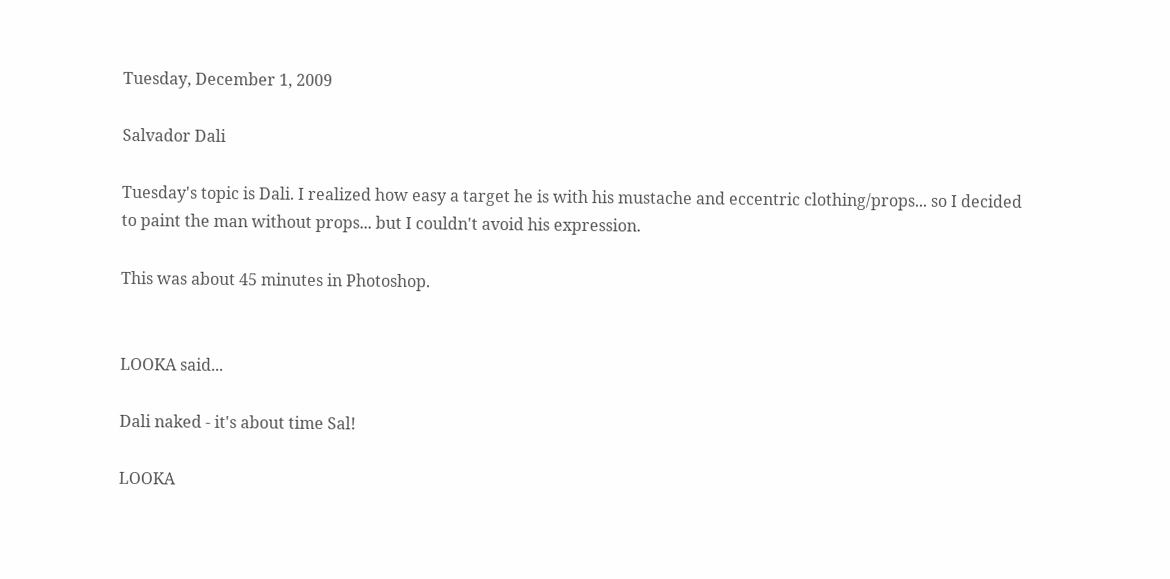Tuesday, December 1, 2009

Salvador Dali

Tuesday's topic is Dali. I realized how easy a target he is with his mustache and eccentric clothing/props... so I decided to paint the man without props... but I couldn't avoid his expression.

This was about 45 minutes in Photoshop.


LOOKA said...

Dali naked - it's about time Sal!

LOOKA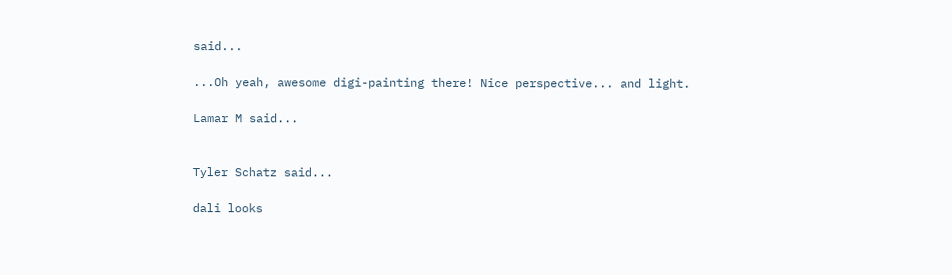said...

...Oh yeah, awesome digi-painting there! Nice perspective... and light.

Lamar M said...


Tyler Schatz said...

dali looks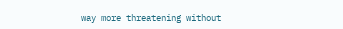way more threatening without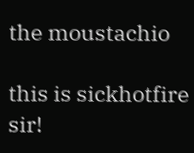the moustachio

this is sickhotfire sir!